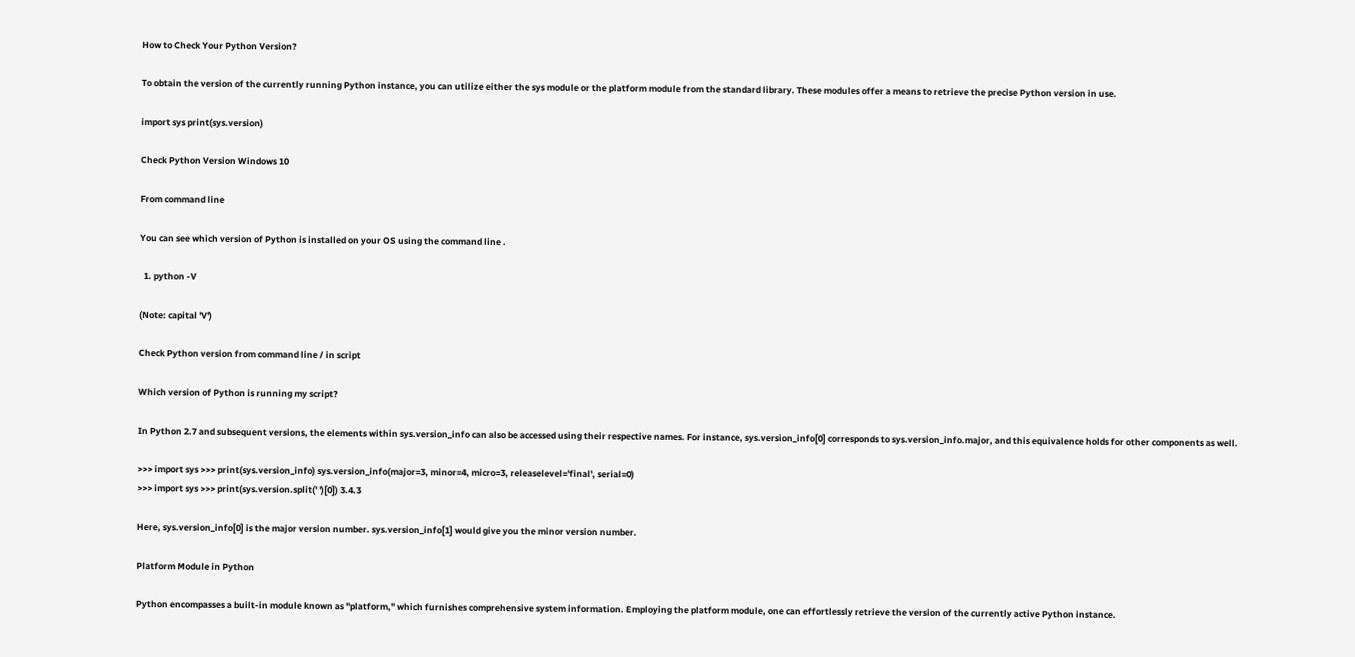How to Check Your Python Version?

To obtain the version of the currently running Python instance, you can utilize either the sys module or the platform module from the standard library. These modules offer a means to retrieve the precise Python version in use.

import sys print(sys.version)

Check Python Version Windows 10

From command line

You can see which version of Python is installed on your OS using the command line .

  1. python -V

(Note: capital 'V')

Check Python version from command line / in script

Which version of Python is running my script?

In Python 2.7 and subsequent versions, the elements within sys.version_info can also be accessed using their respective names. For instance, sys.version_info[0] corresponds to sys.version_info.major, and this equivalence holds for other components as well.

>>> import sys >>> print(sys.version_info) sys.version_info(major=3, minor=4, micro=3, releaselevel='final', serial=0)
>>> import sys >>> print(sys.version.split(' ')[0]) 3.4.3

Here, sys.version_info[0] is the major version number. sys.version_info[1] would give you the minor version number.

Platform Module in Python

Python encompasses a built-in module known as "platform," which furnishes comprehensive system information. Employing the platform module, one can effortlessly retrieve the version of the currently active Python instance.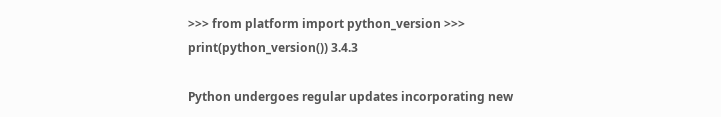>>> from platform import python_version >>> print(python_version()) 3.4.3

Python undergoes regular updates incorporating new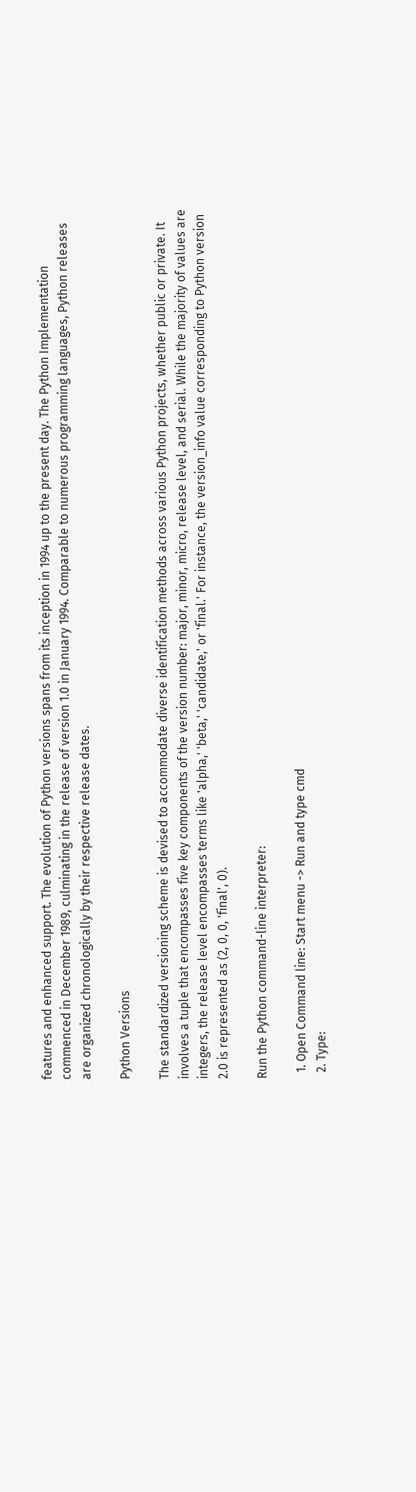features and enhanced support. The evolution of Python versions spans from its inception in 1994 up to the present day. The Python Implementation commenced in December 1989, culminating in the release of version 1.0 in January 1994. Comparable to numerous programming languages, Python releases are organized chronologically by their respective release dates.

Python Versions

The standardized versioning scheme is devised to accommodate diverse identification methods across various Python projects, whether public or private. It involves a tuple that encompasses five key components of the version number: major, minor, micro, release level, and serial. While the majority of values are integers, the release level encompasses terms like 'alpha,' 'beta,' 'candidate,' or 'final.' For instance, the version_info value corresponding to Python version 2.0 is represented as (2, 0, 0, 'final', 0).

Run the Python command-line interpreter:

  1. Open Command line: Start menu -> Run and type cmd
  2. Type: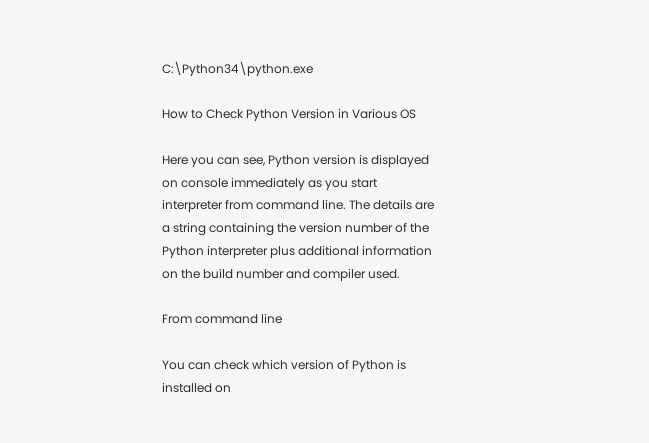C:\Python34\python.exe

How to Check Python Version in Various OS

Here you can see, Python version is displayed on console immediately as you start interpreter from command line. The details are a string containing the version number of the Python interpreter plus additional information on the build number and compiler used.

From command line

You can check which version of Python is installed on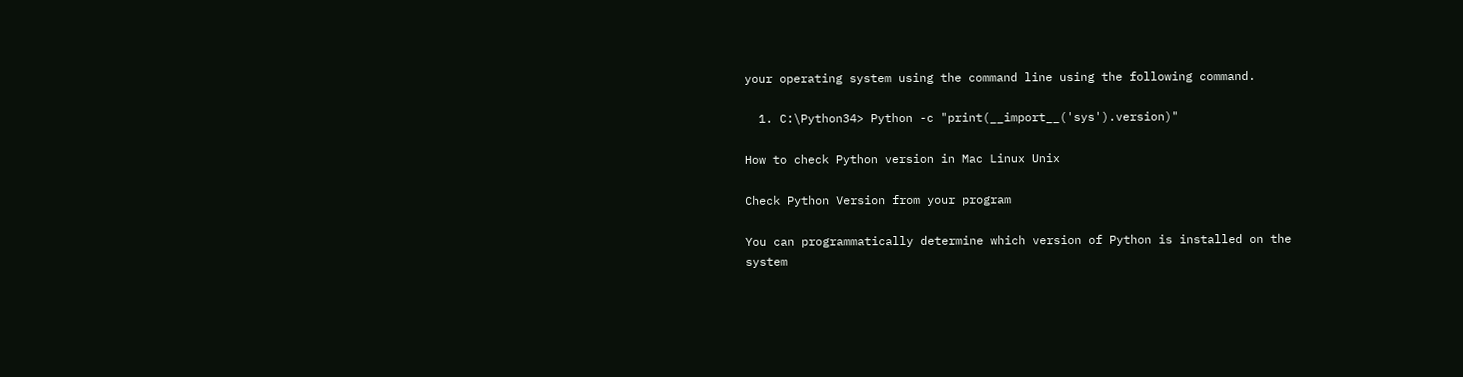your operating system using the command line using the following command.

  1. C:\Python34> Python -c "print(__import__('sys').version)"

How to check Python version in Mac Linux Unix

Check Python Version from your program

You can programmatically determine which version of Python is installed on the system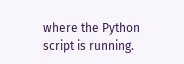where the Python script is running.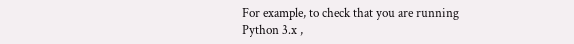For example, to check that you are running Python 3.x ,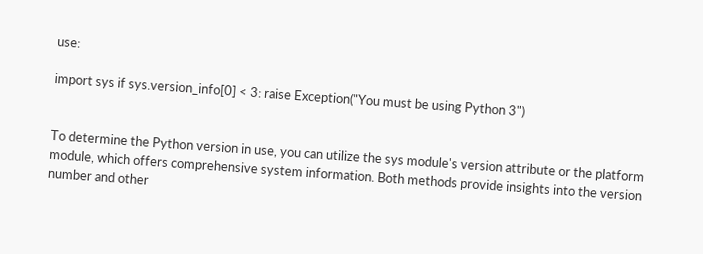use:

import sys if sys.version_info[0] < 3: raise Exception("You must be using Python 3")


To determine the Python version in use, you can utilize the sys module's version attribute or the platform module, which offers comprehensive system information. Both methods provide insights into the version number and other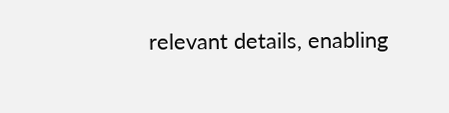relevant details, enabling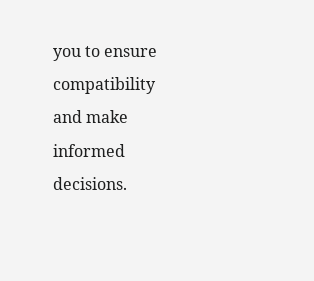you to ensure compatibility and make informed decisions.